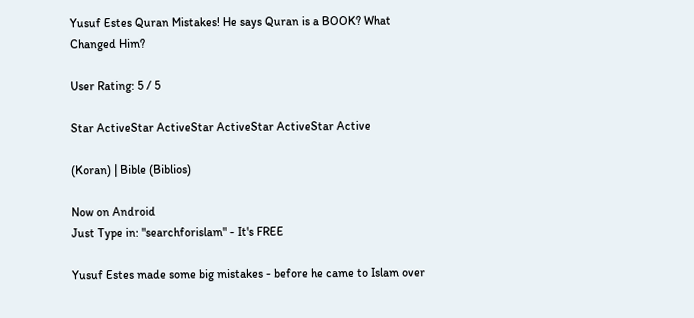Yusuf Estes Quran Mistakes! He says Quran is a BOOK? What Changed Him?

User Rating: 5 / 5

Star ActiveStar ActiveStar ActiveStar ActiveStar Active

(Koran) | Bible (Biblios)

Now on Android
Just Type in: "searchforislam" - It's FREE

Yusuf Estes made some big mistakes - before he came to Islam over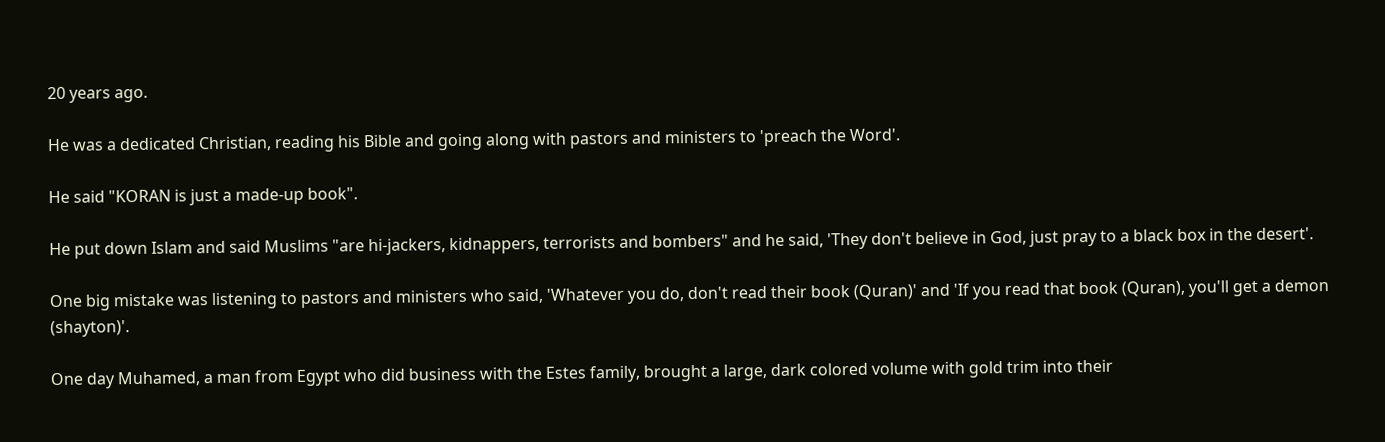20 years ago.

He was a dedicated Christian, reading his Bible and going along with pastors and ministers to 'preach the Word'.

He said "KORAN is just a made-up book".

He put down Islam and said Muslims "are hi-jackers, kidnappers, terrorists and bombers" and he said, 'They don't believe in God, just pray to a black box in the desert'.

One big mistake was listening to pastors and ministers who said, 'Whatever you do, don't read their book (Quran)' and 'If you read that book (Quran), you'll get a demon (shayton)'.

One day Muhamed, a man from Egypt who did business with the Estes family, brought a large, dark colored volume with gold trim into their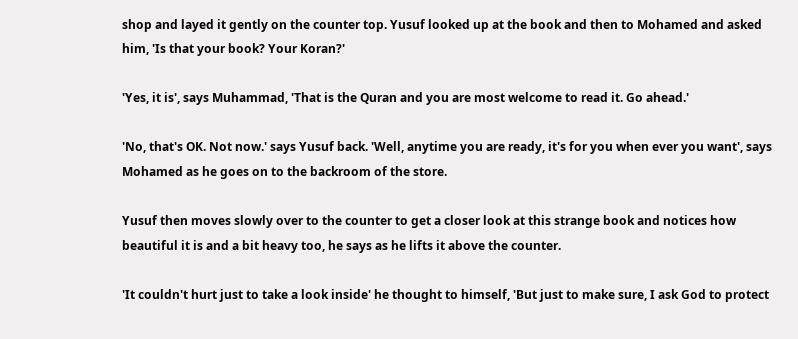shop and layed it gently on the counter top. Yusuf looked up at the book and then to Mohamed and asked him, 'Is that your book? Your Koran?'

'Yes, it is', says Muhammad, 'That is the Quran and you are most welcome to read it. Go ahead.'

'No, that's OK. Not now.' says Yusuf back. 'Well, anytime you are ready, it's for you when ever you want', says Mohamed as he goes on to the backroom of the store.

Yusuf then moves slowly over to the counter to get a closer look at this strange book and notices how beautiful it is and a bit heavy too, he says as he lifts it above the counter.

'It couldn't hurt just to take a look inside' he thought to himself, 'But just to make sure, I ask God to protect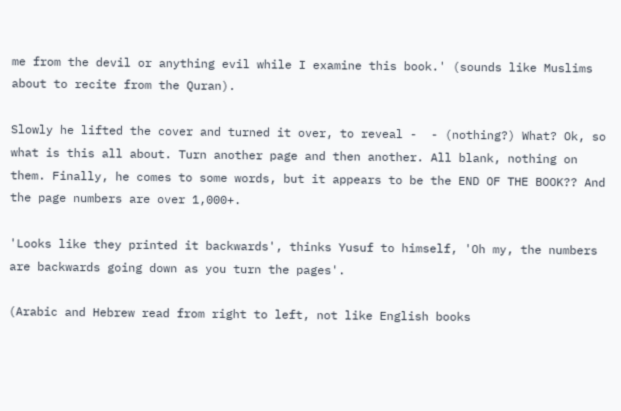me from the devil or anything evil while I examine this book.' (sounds like Muslims about to recite from the Quran).

Slowly he lifted the cover and turned it over, to reveal -  - (nothing?) What? Ok, so what is this all about. Turn another page and then another. All blank, nothing on them. Finally, he comes to some words, but it appears to be the END OF THE BOOK?? And the page numbers are over 1,000+.

'Looks like they printed it backwards', thinks Yusuf to himself, 'Oh my, the numbers are backwards going down as you turn the pages'.

(Arabic and Hebrew read from right to left, not like English books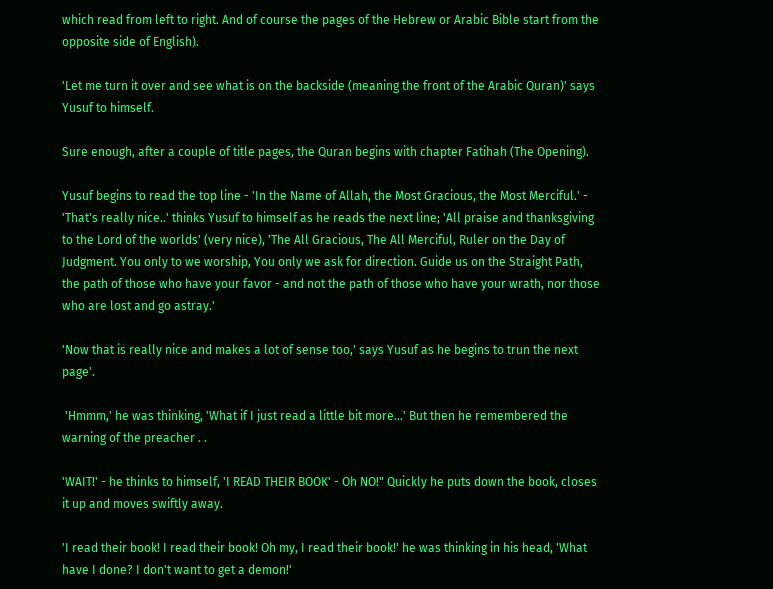which read from left to right. And of course the pages of the Hebrew or Arabic Bible start from the opposite side of English).

'Let me turn it over and see what is on the backside (meaning the front of the Arabic Quran)' says Yusuf to himself.

Sure enough, after a couple of title pages, the Quran begins with chapter Fatihah (The Opening).

Yusuf begins to read the top line - 'In the Name of Allah, the Most Gracious, the Most Merciful.' - 'That's really nice..' thinks Yusuf to himself as he reads the next line; 'All praise and thanksgiving to the Lord of the worlds' (very nice), 'The All Gracious, The All Merciful, Ruler on the Day of Judgment. You only to we worship, You only we ask for direction. Guide us on the Straight Path, the path of those who have your favor - and not the path of those who have your wrath, nor those who are lost and go astray.'

'Now that is really nice and makes a lot of sense too,' says Yusuf as he begins to trun the next page'.

 'Hmmm,' he was thinking, 'What if I just read a little bit more...' But then he remembered the warning of the preacher . .

'WAIT!' - he thinks to himself, 'I READ THEIR BOOK' - Oh NO!" Quickly he puts down the book, closes it up and moves swiftly away.

'I read their book! I read their book! Oh my, I read their book!' he was thinking in his head, 'What have I done? I don't want to get a demon!'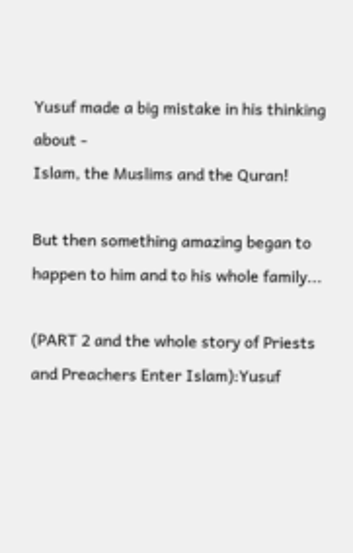Yusuf made a big mistake in his thinking about -
Islam, the Muslims and the Quran!

But then something amazing began to happen to him and to his whole family...

(PART 2 and the whole story of Priests and Preachers Enter Islam):Yusuf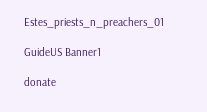Estes_priests_n_preachers_01

GuideUS Banner1

donate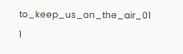to_keep_us_on_the_air_01
1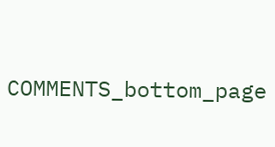COMMENTS_bottom_page